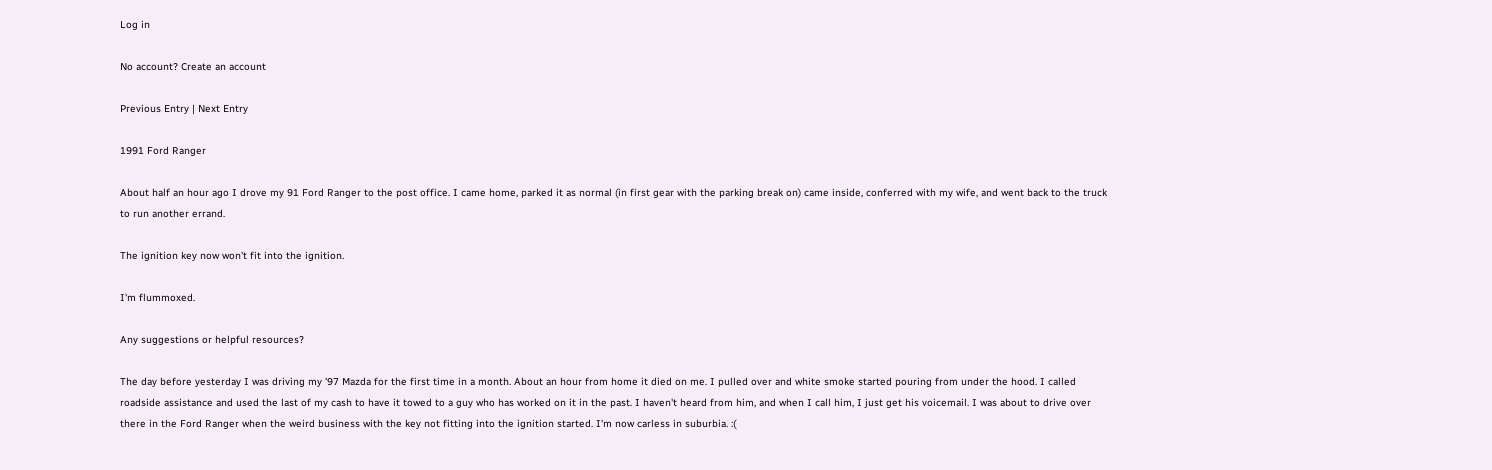Log in

No account? Create an account

Previous Entry | Next Entry

1991 Ford Ranger

About half an hour ago I drove my 91 Ford Ranger to the post office. I came home, parked it as normal (in first gear with the parking break on) came inside, conferred with my wife, and went back to the truck to run another errand.

The ignition key now won't fit into the ignition.

I'm flummoxed.

Any suggestions or helpful resources?

The day before yesterday I was driving my '97 Mazda for the first time in a month. About an hour from home it died on me. I pulled over and white smoke started pouring from under the hood. I called roadside assistance and used the last of my cash to have it towed to a guy who has worked on it in the past. I haven't heard from him, and when I call him, I just get his voicemail. I was about to drive over there in the Ford Ranger when the weird business with the key not fitting into the ignition started. I'm now carless in suburbia. :(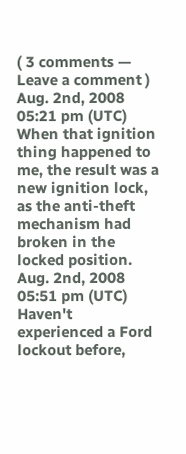( 3 comments — Leave a comment )
Aug. 2nd, 2008 05:21 pm (UTC)
When that ignition thing happened to me, the result was a new ignition lock, as the anti-theft mechanism had broken in the locked position.
Aug. 2nd, 2008 05:51 pm (UTC)
Haven't experienced a Ford lockout before,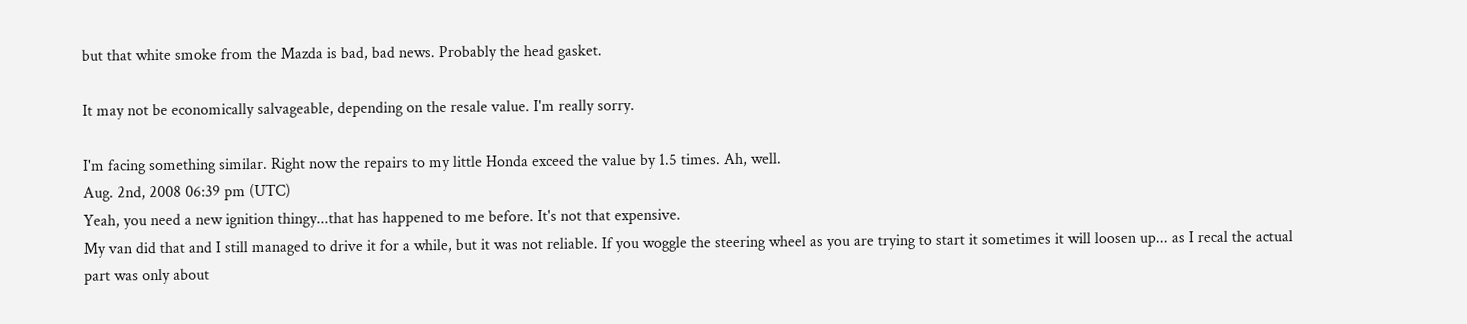but that white smoke from the Mazda is bad, bad news. Probably the head gasket.

It may not be economically salvageable, depending on the resale value. I'm really sorry.

I'm facing something similar. Right now the repairs to my little Honda exceed the value by 1.5 times. Ah, well.
Aug. 2nd, 2008 06:39 pm (UTC)
Yeah, you need a new ignition thingy...that has happened to me before. It's not that expensive.
My van did that and I still managed to drive it for a while, but it was not reliable. If you woggle the steering wheel as you are trying to start it sometimes it will loosen up... as I recal the actual part was only about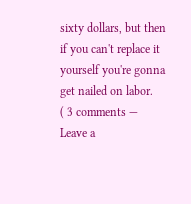sixty dollars, but then if you can't replace it yourself you're gonna get nailed on labor.
( 3 comments — Leave a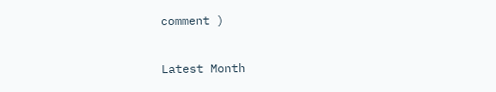comment )

Latest Month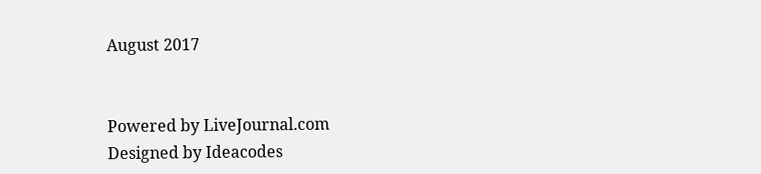August 2017


Powered by LiveJournal.com
Designed by Ideacodes